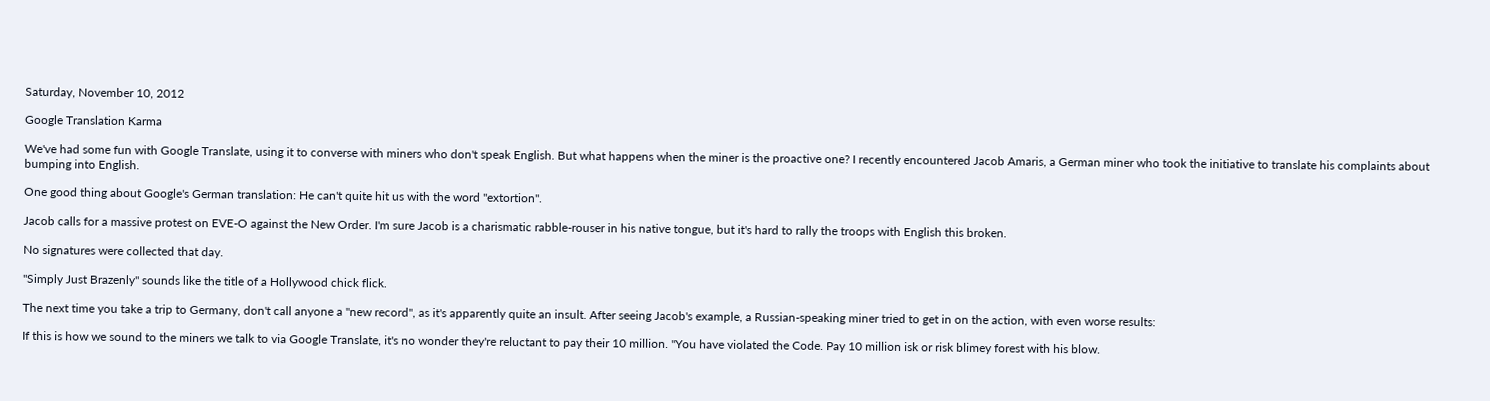Saturday, November 10, 2012

Google Translation Karma

We've had some fun with Google Translate, using it to converse with miners who don't speak English. But what happens when the miner is the proactive one? I recently encountered Jacob Amaris, a German miner who took the initiative to translate his complaints about bumping into English.

One good thing about Google's German translation: He can't quite hit us with the word "extortion".

Jacob calls for a massive protest on EVE-O against the New Order. I'm sure Jacob is a charismatic rabble-rouser in his native tongue, but it's hard to rally the troops with English this broken.

No signatures were collected that day.

"Simply Just Brazenly" sounds like the title of a Hollywood chick flick.

The next time you take a trip to Germany, don't call anyone a "new record", as it's apparently quite an insult. After seeing Jacob's example, a Russian-speaking miner tried to get in on the action, with even worse results:

If this is how we sound to the miners we talk to via Google Translate, it's no wonder they're reluctant to pay their 10 million. "You have violated the Code. Pay 10 million isk or risk blimey forest with his blow.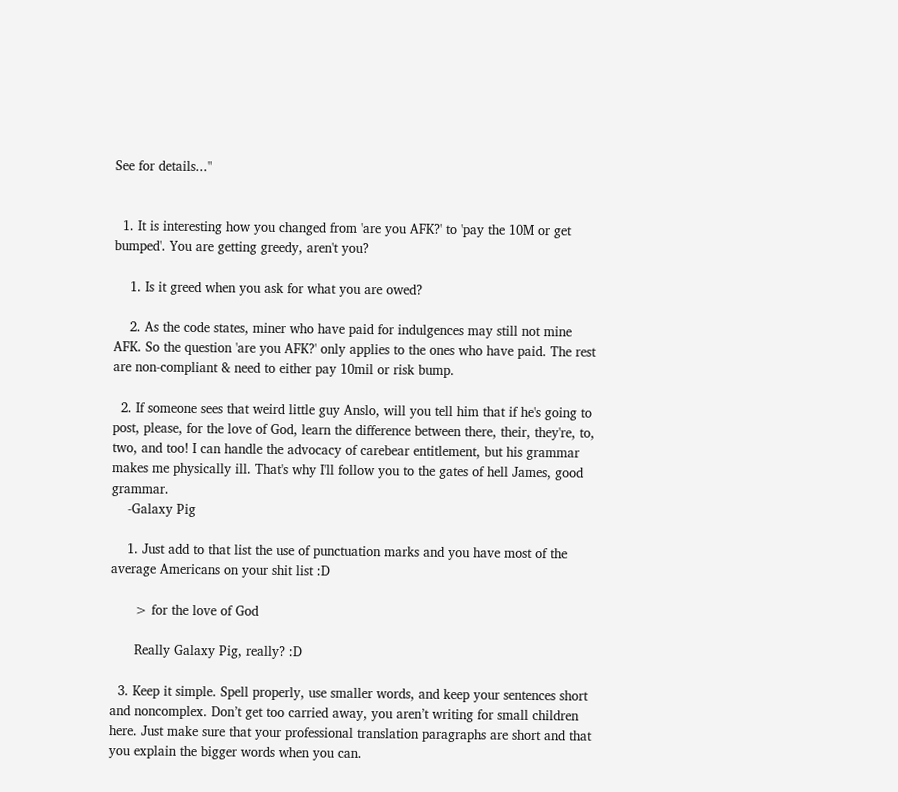See for details..."


  1. It is interesting how you changed from 'are you AFK?' to 'pay the 10M or get bumped'. You are getting greedy, aren't you?

    1. Is it greed when you ask for what you are owed?

    2. As the code states, miner who have paid for indulgences may still not mine AFK. So the question 'are you AFK?' only applies to the ones who have paid. The rest are non-compliant & need to either pay 10mil or risk bump.

  2. If someone sees that weird little guy Anslo, will you tell him that if he's going to post, please, for the love of God, learn the difference between there, their, they're, to, two, and too! I can handle the advocacy of carebear entitlement, but his grammar makes me physically ill. That's why I'll follow you to the gates of hell James, good grammar.
    -Galaxy Pig

    1. Just add to that list the use of punctuation marks and you have most of the average Americans on your shit list :D

      > for the love of God

      Really Galaxy Pig, really? :D

  3. Keep it simple. Spell properly, use smaller words, and keep your sentences short and noncomplex. Don’t get too carried away, you aren’t writing for small children here. Just make sure that your professional translation paragraphs are short and that you explain the bigger words when you can.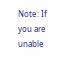Note: If you are unable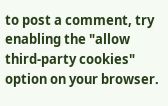to post a comment, try enabling the "allow third-party cookies" option on your browser.